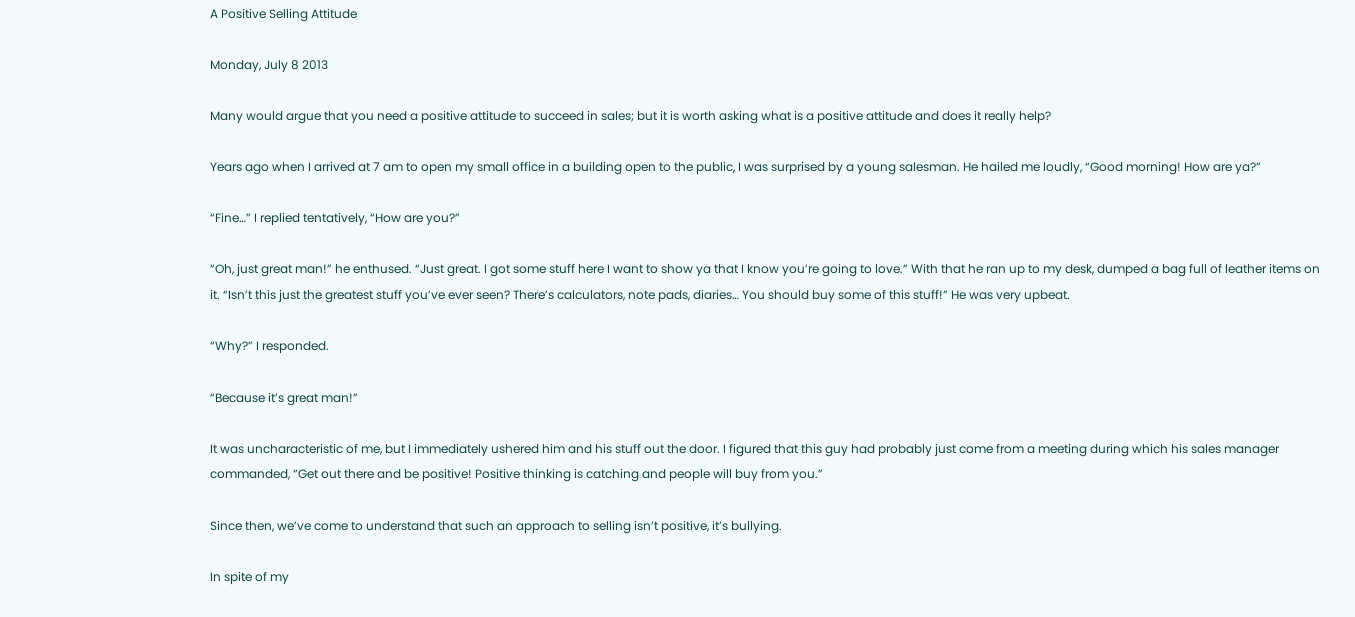A Positive Selling Attitude

Monday, July 8 2013

Many would argue that you need a positive attitude to succeed in sales; but it is worth asking what is a positive attitude and does it really help?

Years ago when I arrived at 7 am to open my small office in a building open to the public, I was surprised by a young salesman. He hailed me loudly, “Good morning! How are ya?”

“Fine…” I replied tentatively, “How are you?”

“Oh, just great man!” he enthused. “Just great. I got some stuff here I want to show ya that I know you’re going to love.” With that he ran up to my desk, dumped a bag full of leather items on it. “Isn’t this just the greatest stuff you’ve ever seen? There’s calculators, note pads, diaries… You should buy some of this stuff!” He was very upbeat.

“Why?” I responded.

“Because it’s great man!”

It was uncharacteristic of me, but I immediately ushered him and his stuff out the door. I figured that this guy had probably just come from a meeting during which his sales manager commanded, “Get out there and be positive! Positive thinking is catching and people will buy from you.”

Since then, we’ve come to understand that such an approach to selling isn’t positive, it’s bullying.

In spite of my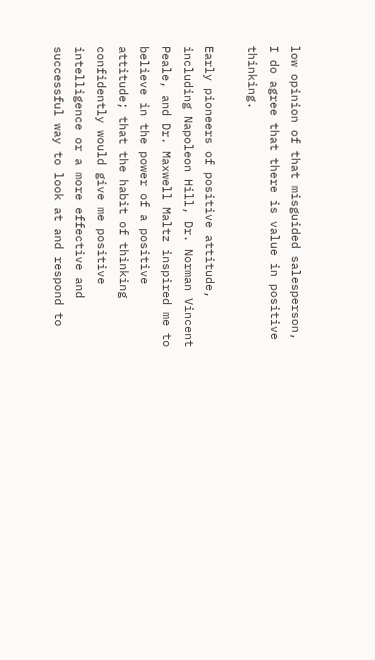low opinion of that misguided salesperson, I do agree that there is value in positive thinking.

Early pioneers of positive attitude, including Napoleon Hill, Dr. Norman Vincent Peale, and Dr. Maxwell Maltz inspired me to believe in the power of a positive attitude; that the habit of thinking confidently would give me positive intelligence or a more effective and successful way to look at and respond to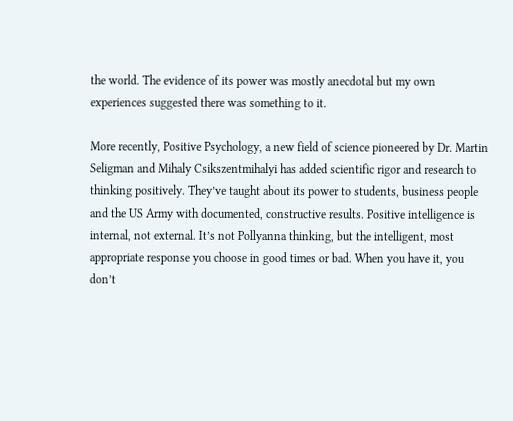the world. The evidence of its power was mostly anecdotal but my own experiences suggested there was something to it.

More recently, Positive Psychology, a new field of science pioneered by Dr. Martin Seligman and Mihaly Csikszentmihalyi has added scientific rigor and research to thinking positively. They’ve taught about its power to students, business people and the US Army with documented, constructive results. Positive intelligence is internal, not external. It’s not Pollyanna thinking, but the intelligent, most appropriate response you choose in good times or bad. When you have it, you don’t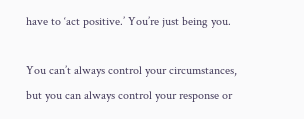have to ‘act positive.’ You’re just being you.

You can’t always control your circumstances, but you can always control your response or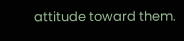attitude toward them.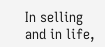In selling and in life,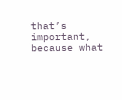that’s important, because what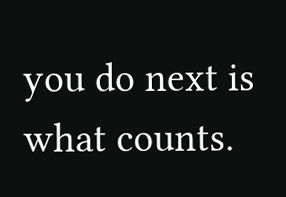you do next is what counts.